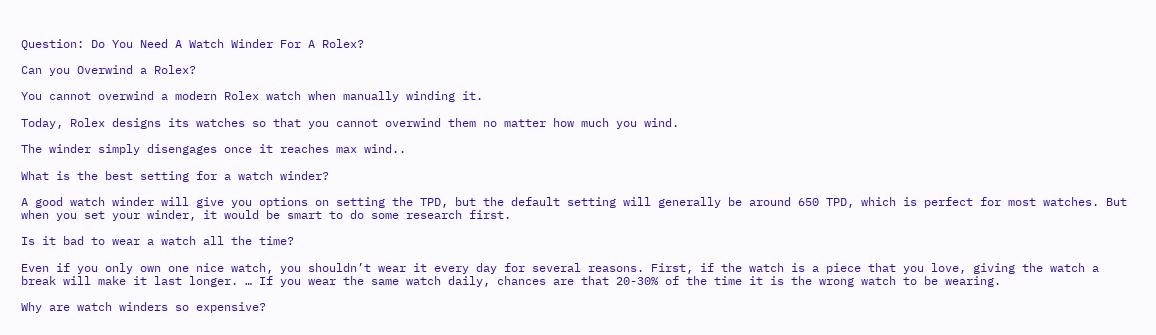Question: Do You Need A Watch Winder For A Rolex?

Can you Overwind a Rolex?

You cannot overwind a modern Rolex watch when manually winding it.

Today, Rolex designs its watches so that you cannot overwind them no matter how much you wind.

The winder simply disengages once it reaches max wind..

What is the best setting for a watch winder?

A good watch winder will give you options on setting the TPD, but the default setting will generally be around 650 TPD, which is perfect for most watches. But when you set your winder, it would be smart to do some research first.

Is it bad to wear a watch all the time?

Even if you only own one nice watch, you shouldn’t wear it every day for several reasons. First, if the watch is a piece that you love, giving the watch a break will make it last longer. … If you wear the same watch daily, chances are that 20-30% of the time it is the wrong watch to be wearing.

Why are watch winders so expensive?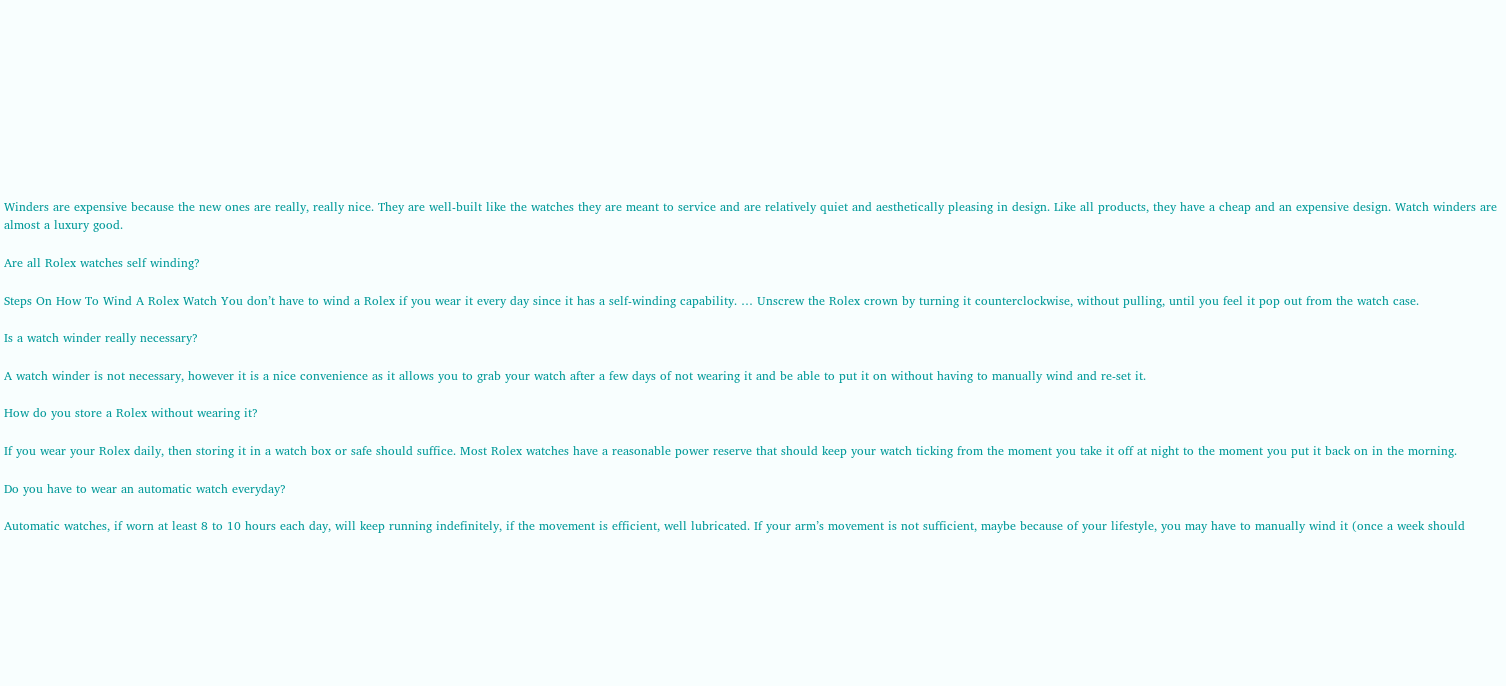Winders are expensive because the new ones are really, really nice. They are well-built like the watches they are meant to service and are relatively quiet and aesthetically pleasing in design. Like all products, they have a cheap and an expensive design. Watch winders are almost a luxury good.

Are all Rolex watches self winding?

Steps On How To Wind A Rolex Watch You don’t have to wind a Rolex if you wear it every day since it has a self-winding capability. … Unscrew the Rolex crown by turning it counterclockwise, without pulling, until you feel it pop out from the watch case.

Is a watch winder really necessary?

A watch winder is not necessary, however it is a nice convenience as it allows you to grab your watch after a few days of not wearing it and be able to put it on without having to manually wind and re-set it.

How do you store a Rolex without wearing it?

If you wear your Rolex daily, then storing it in a watch box or safe should suffice. Most Rolex watches have a reasonable power reserve that should keep your watch ticking from the moment you take it off at night to the moment you put it back on in the morning.

Do you have to wear an automatic watch everyday?

Automatic watches, if worn at least 8 to 10 hours each day, will keep running indefinitely, if the movement is efficient, well lubricated. If your arm’s movement is not sufficient, maybe because of your lifestyle, you may have to manually wind it (once a week should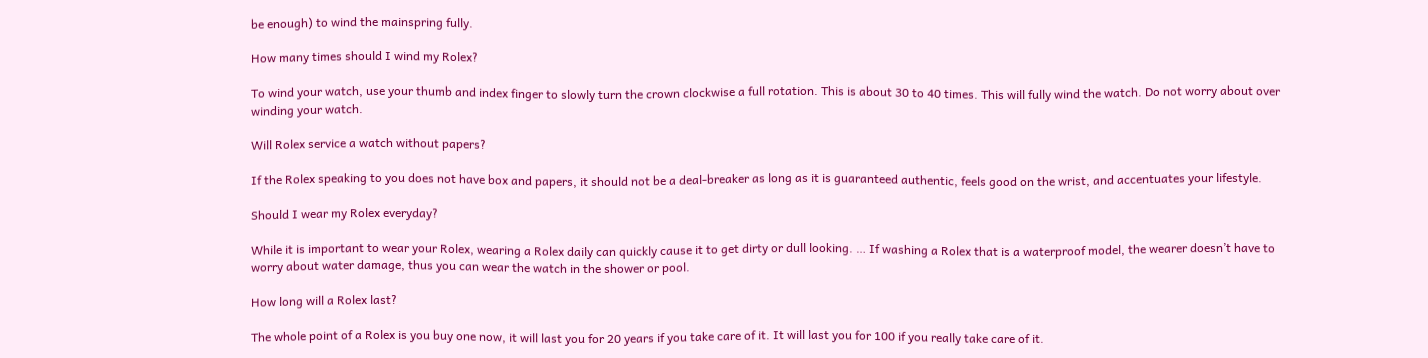be enough) to wind the mainspring fully.

How many times should I wind my Rolex?

To wind your watch, use your thumb and index finger to slowly turn the crown clockwise a full rotation. This is about 30 to 40 times. This will fully wind the watch. Do not worry about over winding your watch.

Will Rolex service a watch without papers?

If the Rolex speaking to you does not have box and papers, it should not be a deal-breaker as long as it is guaranteed authentic, feels good on the wrist, and accentuates your lifestyle.

Should I wear my Rolex everyday?

While it is important to wear your Rolex, wearing a Rolex daily can quickly cause it to get dirty or dull looking. … If washing a Rolex that is a waterproof model, the wearer doesn’t have to worry about water damage, thus you can wear the watch in the shower or pool.

How long will a Rolex last?

The whole point of a Rolex is you buy one now, it will last you for 20 years if you take care of it. It will last you for 100 if you really take care of it.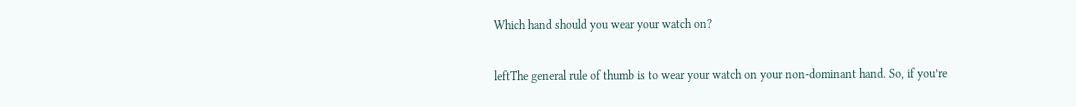Which hand should you wear your watch on?

leftThe general rule of thumb is to wear your watch on your non-dominant hand. So, if you’re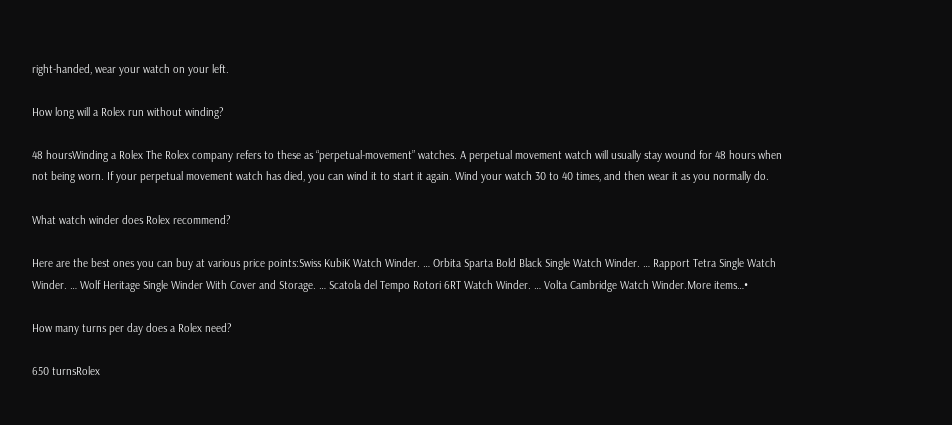right-handed, wear your watch on your left.

How long will a Rolex run without winding?

48 hoursWinding a Rolex The Rolex company refers to these as “perpetual-movement” watches. A perpetual movement watch will usually stay wound for 48 hours when not being worn. If your perpetual movement watch has died, you can wind it to start it again. Wind your watch 30 to 40 times, and then wear it as you normally do.

What watch winder does Rolex recommend?

Here are the best ones you can buy at various price points:Swiss KubiK Watch Winder. … Orbita Sparta Bold Black Single Watch Winder. … Rapport Tetra Single Watch Winder. … Wolf Heritage Single Winder With Cover and Storage. … Scatola del Tempo Rotori 6RT Watch Winder. … Volta Cambridge Watch Winder.More items…•

How many turns per day does a Rolex need?

650 turnsRolex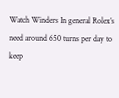Watch Winders In general Rolex’s need around 650 turns per day to keep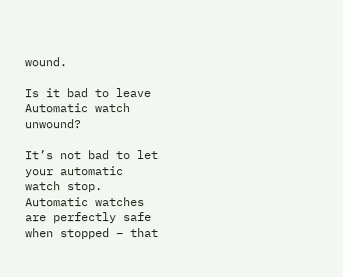wound.

Is it bad to leave Automatic watch unwound?

It’s not bad to let your automatic watch stop. Automatic watches are perfectly safe when stopped – that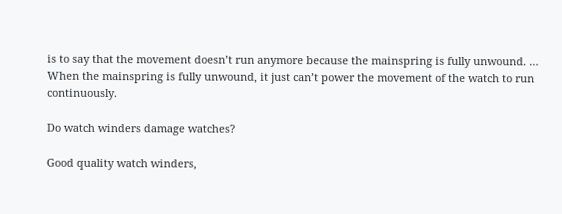is to say that the movement doesn’t run anymore because the mainspring is fully unwound. … When the mainspring is fully unwound, it just can’t power the movement of the watch to run continuously.

Do watch winders damage watches?

Good quality watch winders,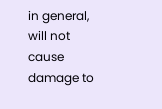in general, will not cause damage to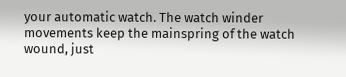your automatic watch. The watch winder movements keep the mainspring of the watch wound, just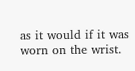as it would if it was worn on the wrist.